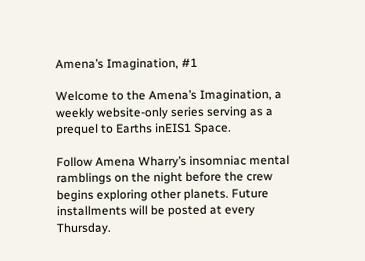Amena’s Imagination, #1

Welcome to the Amena’s Imagination, a weekly website-only series serving as a prequel to Earths inEIS1 Space.

Follow Amena Wharry’s insomniac mental ramblings on the night before the crew begins exploring other planets. Future installments will be posted at every Thursday.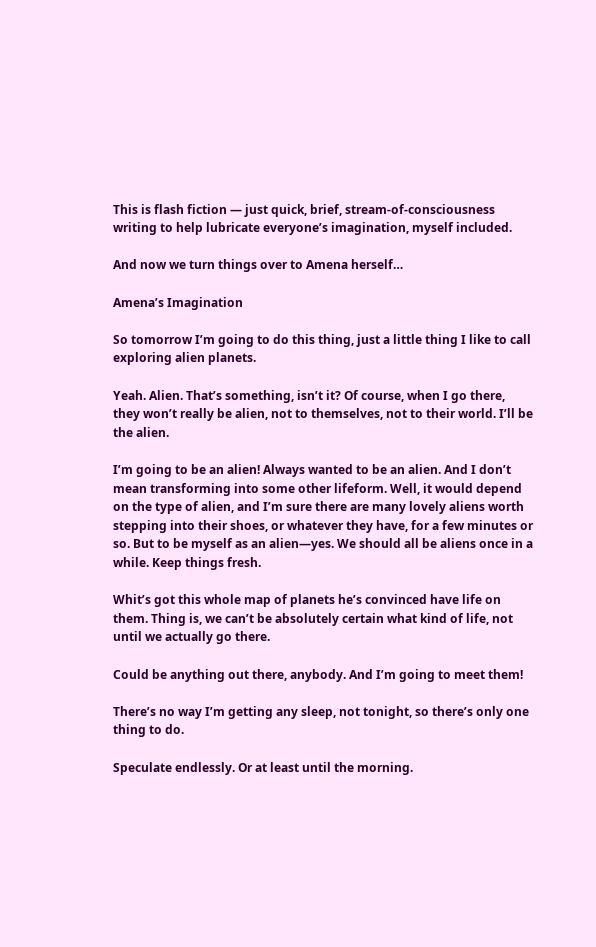This is flash fiction — just quick, brief, stream-of-consciousness writing to help lubricate everyone’s imagination, myself included.

And now we turn things over to Amena herself…

Amena’s Imagination

So tomorrow I’m going to do this thing, just a little thing I like to call exploring alien planets.

Yeah. Alien. That’s something, isn’t it? Of course, when I go there, they won’t really be alien, not to themselves, not to their world. I’ll be the alien.

I’m going to be an alien! Always wanted to be an alien. And I don’t mean transforming into some other lifeform. Well, it would depend on the type of alien, and I’m sure there are many lovely aliens worth stepping into their shoes, or whatever they have, for a few minutes or so. But to be myself as an alien—yes. We should all be aliens once in a while. Keep things fresh.

Whit’s got this whole map of planets he’s convinced have life on them. Thing is, we can’t be absolutely certain what kind of life, not until we actually go there.

Could be anything out there, anybody. And I’m going to meet them!

There’s no way I’m getting any sleep, not tonight, so there’s only one thing to do.

Speculate endlessly. Or at least until the morning.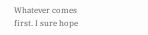Whatever comes first. I sure hope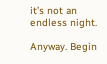it’s not an endless night.

Anyway. Begin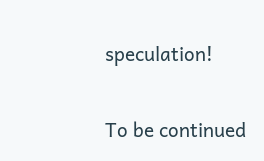speculation!

To be continued